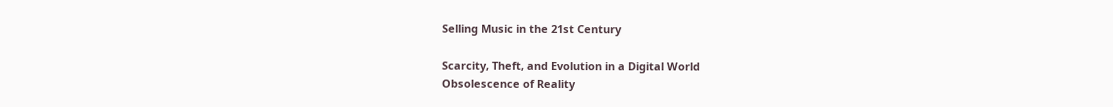Selling Music in the 21st Century

Scarcity, Theft, and Evolution in a Digital World
Obsolescence of Reality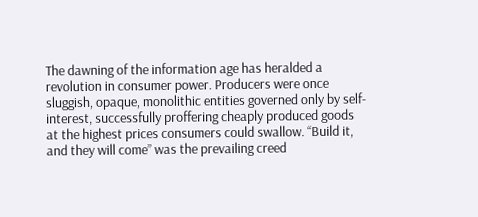The dawning of the information age has heralded a revolution in consumer power. Producers were once sluggish, opaque, monolithic entities governed only by self-interest, successfully proffering cheaply produced goods at the highest prices consumers could swallow. “Build it, and they will come” was the prevailing creed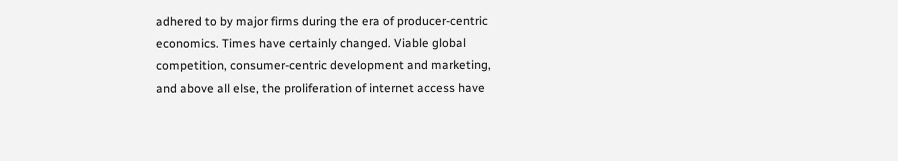adhered to by major firms during the era of producer-centric economics. Times have certainly changed. Viable global competition, consumer-centric development and marketing, and above all else, the proliferation of internet access have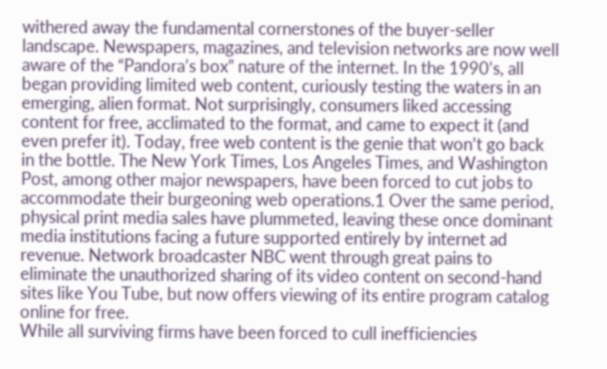withered away the fundamental cornerstones of the buyer-seller landscape. Newspapers, magazines, and television networks are now well aware of the “Pandora’s box” nature of the internet. In the 1990’s, all began providing limited web content, curiously testing the waters in an emerging, alien format. Not surprisingly, consumers liked accessing content for free, acclimated to the format, and came to expect it (and even prefer it). Today, free web content is the genie that won’t go back in the bottle. The New York Times, Los Angeles Times, and Washington Post, among other major newspapers, have been forced to cut jobs to accommodate their burgeoning web operations.1 Over the same period, physical print media sales have plummeted, leaving these once dominant media institutions facing a future supported entirely by internet ad revenue. Network broadcaster NBC went through great pains to eliminate the unauthorized sharing of its video content on second-hand sites like You Tube, but now offers viewing of its entire program catalog online for free.
While all surviving firms have been forced to cull inefficiencies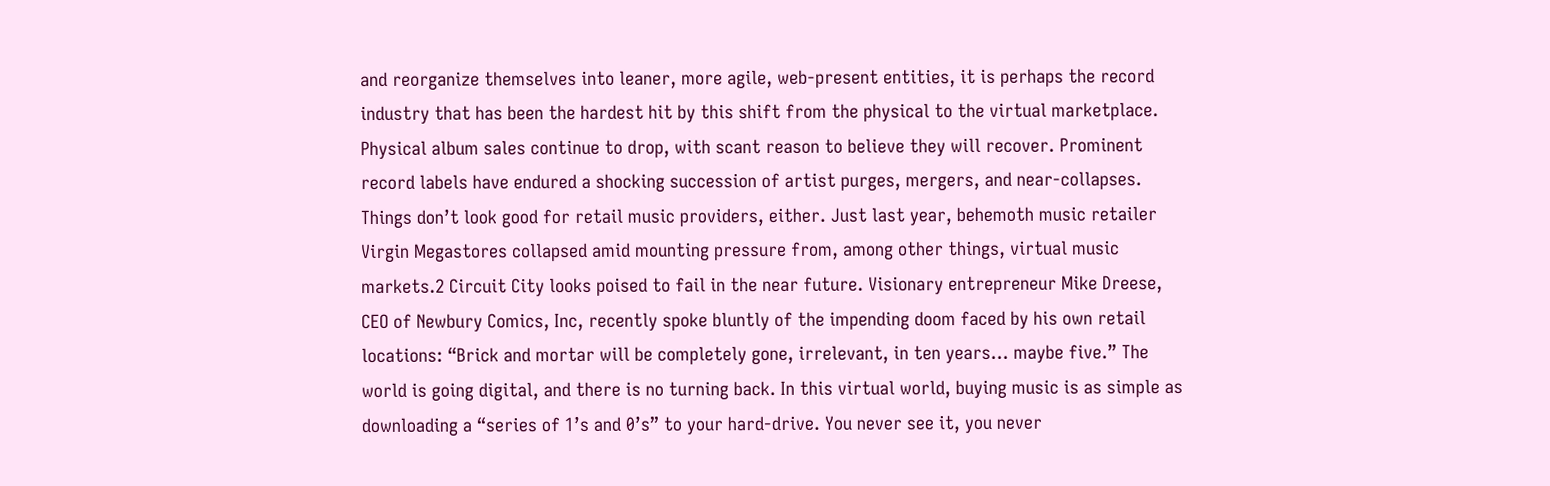and reorganize themselves into leaner, more agile, web-present entities, it is perhaps the record industry that has been the hardest hit by this shift from the physical to the virtual marketplace. Physical album sales continue to drop, with scant reason to believe they will recover. Prominent record labels have endured a shocking succession of artist purges, mergers, and near-collapses. Things don’t look good for retail music providers, either. Just last year, behemoth music retailer Virgin Megastores collapsed amid mounting pressure from, among other things, virtual music markets.2 Circuit City looks poised to fail in the near future. Visionary entrepreneur Mike Dreese, CEO of Newbury Comics, Inc, recently spoke bluntly of the impending doom faced by his own retail locations: “Brick and mortar will be completely gone, irrelevant, in ten years… maybe five.” The world is going digital, and there is no turning back. In this virtual world, buying music is as simple as downloading a “series of 1’s and 0’s” to your hard-drive. You never see it, you never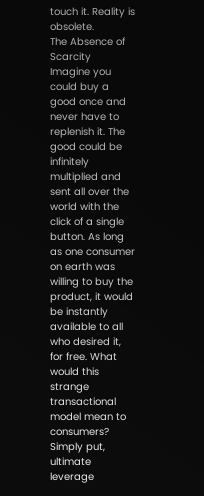touch it. Reality is obsolete.
The Absence of Scarcity
Imagine you could buy a good once and never have to replenish it. The good could be infinitely multiplied and sent all over the world with the click of a single button. As long as one consumer on earth was willing to buy the product, it would be instantly available to all who desired it, for free. What would this strange transactional model mean to consumers? Simply put, ultimate leverage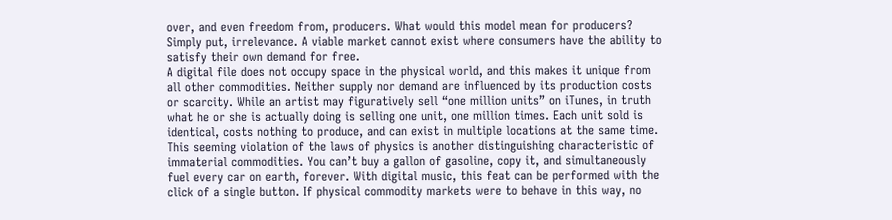over, and even freedom from, producers. What would this model mean for producers? Simply put, irrelevance. A viable market cannot exist where consumers have the ability to satisfy their own demand for free.
A digital file does not occupy space in the physical world, and this makes it unique from all other commodities. Neither supply nor demand are influenced by its production costs or scarcity. While an artist may figuratively sell “one million units” on iTunes, in truth what he or she is actually doing is selling one unit, one million times. Each unit sold is identical, costs nothing to produce, and can exist in multiple locations at the same time. This seeming violation of the laws of physics is another distinguishing characteristic of immaterial commodities. You can’t buy a gallon of gasoline, copy it, and simultaneously fuel every car on earth, forever. With digital music, this feat can be performed with the click of a single button. If physical commodity markets were to behave in this way, no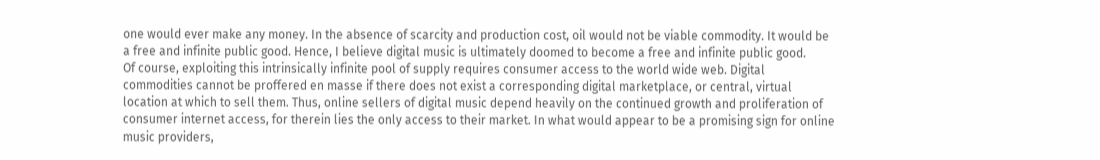one would ever make any money. In the absence of scarcity and production cost, oil would not be viable commodity. It would be a free and infinite public good. Hence, I believe digital music is ultimately doomed to become a free and infinite public good.
Of course, exploiting this intrinsically infinite pool of supply requires consumer access to the world wide web. Digital commodities cannot be proffered en masse if there does not exist a corresponding digital marketplace, or central, virtual location at which to sell them. Thus, online sellers of digital music depend heavily on the continued growth and proliferation of consumer internet access, for therein lies the only access to their market. In what would appear to be a promising sign for online music providers,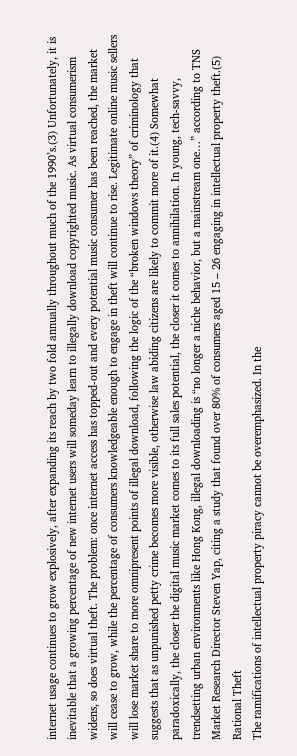internet usage continues to grow explosively, after expanding its reach by two fold annually throughout much of the 1990’s.(3) Unfortunately, it is inevitable that a growing percentage of new internet users will someday learn to illegally download copyrighted music. As virtual consumerism widens, so does virtual theft. The problem: once internet access has topped-out and every potential music consumer has been reached, the market will cease to grow, while the percentage of consumers knowledgeable enough to engage in theft will continue to rise. Legitimate online music sellers will lose market share to more omnipresent points of illegal download, following the logic of the “broken windows theory” of criminology that suggests that as unpunished petty crime becomes more visible, otherwise law abiding citizens are likely to commit more of it.(4) Somewhat paradoxically, the closer the digital music market comes to its full sales potential, the closer it comes to annihilation. In young, tech-savvy, trendsetting urban environments like Hong Kong, illegal downloading is “no longer a niche behavior, but a mainstream one…” according to TNS Market Research Director Steven Yap, citing a study that found over 80% of consumers aged 15 – 26 engaging in intellectual property theft.(5)
Rational Theft
The ramifications of intellectual property piracy cannot be overemphasized. In the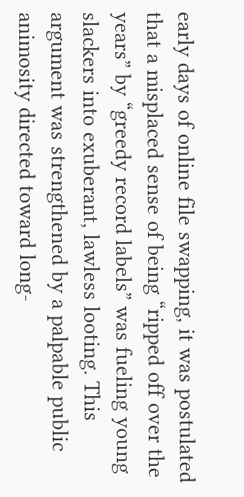early days of online file swapping, it was postulated that a misplaced sense of being “ripped off over the years” by “greedy record labels” was fueling young slackers into exuberant, lawless looting. This argument was strengthened by a palpable public animosity directed toward long-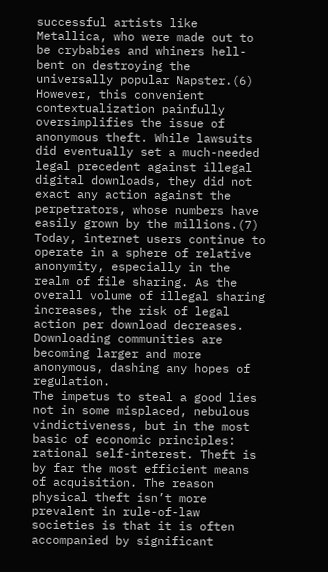successful artists like Metallica, who were made out to be crybabies and whiners hell-bent on destroying the universally popular Napster.(6) However, this convenient contextualization painfully oversimplifies the issue of anonymous theft. While lawsuits did eventually set a much-needed legal precedent against illegal digital downloads, they did not exact any action against the perpetrators, whose numbers have easily grown by the millions.(7) Today, internet users continue to operate in a sphere of relative anonymity, especially in the realm of file sharing. As the overall volume of illegal sharing increases, the risk of legal action per download decreases. Downloading communities are becoming larger and more anonymous, dashing any hopes of regulation.
The impetus to steal a good lies not in some misplaced, nebulous vindictiveness, but in the most basic of economic principles: rational self-interest. Theft is by far the most efficient means of acquisition. The reason physical theft isn’t more prevalent in rule-of-law societies is that it is often accompanied by significant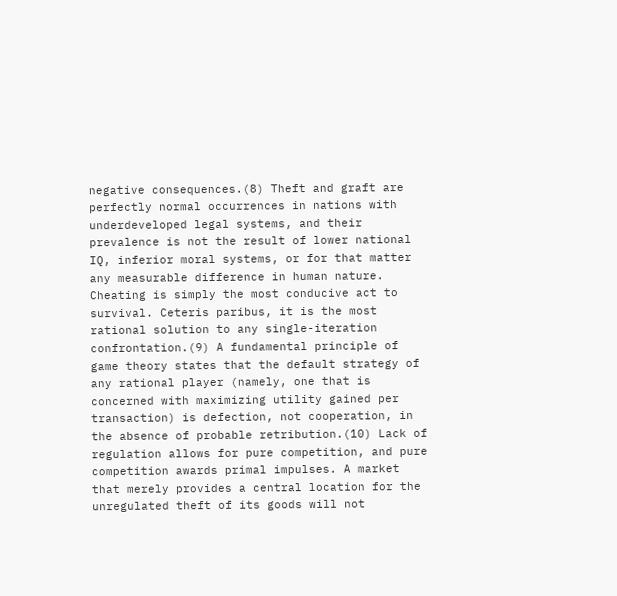negative consequences.(8) Theft and graft are perfectly normal occurrences in nations with underdeveloped legal systems, and their prevalence is not the result of lower national IQ, inferior moral systems, or for that matter any measurable difference in human nature. Cheating is simply the most conducive act to survival. Ceteris paribus, it is the most rational solution to any single-iteration confrontation.(9) A fundamental principle of game theory states that the default strategy of any rational player (namely, one that is concerned with maximizing utility gained per transaction) is defection, not cooperation, in the absence of probable retribution.(10) Lack of regulation allows for pure competition, and pure competition awards primal impulses. A market that merely provides a central location for the unregulated theft of its goods will not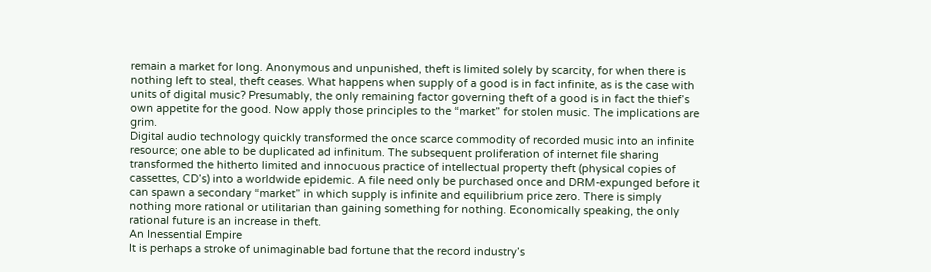remain a market for long. Anonymous and unpunished, theft is limited solely by scarcity, for when there is nothing left to steal, theft ceases. What happens when supply of a good is in fact infinite, as is the case with units of digital music? Presumably, the only remaining factor governing theft of a good is in fact the thief’s own appetite for the good. Now apply those principles to the “market” for stolen music. The implications are grim.
Digital audio technology quickly transformed the once scarce commodity of recorded music into an infinite resource; one able to be duplicated ad infinitum. The subsequent proliferation of internet file sharing transformed the hitherto limited and innocuous practice of intellectual property theft (physical copies of cassettes, CD’s) into a worldwide epidemic. A file need only be purchased once and DRM-expunged before it can spawn a secondary “market” in which supply is infinite and equilibrium price zero. There is simply nothing more rational or utilitarian than gaining something for nothing. Economically speaking, the only rational future is an increase in theft.
An Inessential Empire
It is perhaps a stroke of unimaginable bad fortune that the record industry’s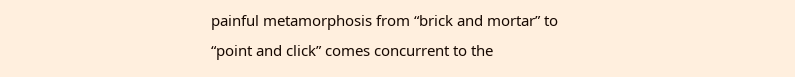painful metamorphosis from “brick and mortar” to “point and click” comes concurrent to the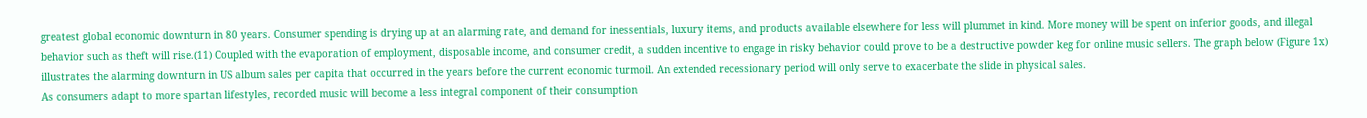greatest global economic downturn in 80 years. Consumer spending is drying up at an alarming rate, and demand for inessentials, luxury items, and products available elsewhere for less will plummet in kind. More money will be spent on inferior goods, and illegal behavior such as theft will rise.(11) Coupled with the evaporation of employment, disposable income, and consumer credit, a sudden incentive to engage in risky behavior could prove to be a destructive powder keg for online music sellers. The graph below (Figure 1x) illustrates the alarming downturn in US album sales per capita that occurred in the years before the current economic turmoil. An extended recessionary period will only serve to exacerbate the slide in physical sales.
As consumers adapt to more spartan lifestyles, recorded music will become a less integral component of their consumption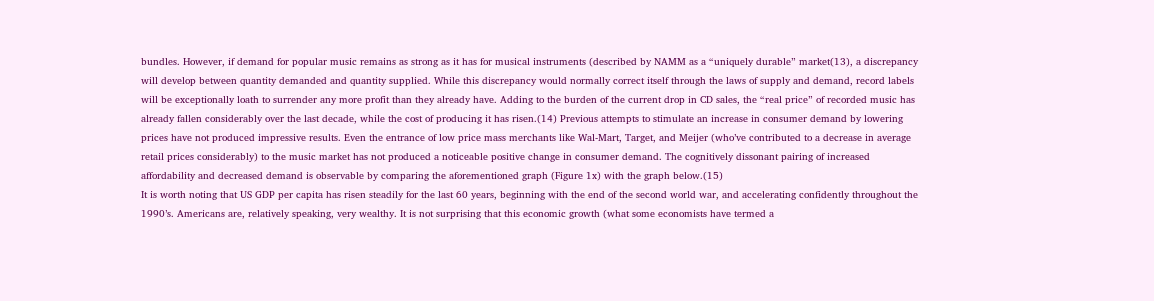bundles. However, if demand for popular music remains as strong as it has for musical instruments (described by NAMM as a “uniquely durable” market(13), a discrepancy will develop between quantity demanded and quantity supplied. While this discrepancy would normally correct itself through the laws of supply and demand, record labels will be exceptionally loath to surrender any more profit than they already have. Adding to the burden of the current drop in CD sales, the “real price” of recorded music has already fallen considerably over the last decade, while the cost of producing it has risen.(14) Previous attempts to stimulate an increase in consumer demand by lowering prices have not produced impressive results. Even the entrance of low price mass merchants like Wal-Mart, Target, and Meijer (who’ve contributed to a decrease in average retail prices considerably) to the music market has not produced a noticeable positive change in consumer demand. The cognitively dissonant pairing of increased affordability and decreased demand is observable by comparing the aforementioned graph (Figure 1x) with the graph below.(15)
It is worth noting that US GDP per capita has risen steadily for the last 60 years, beginning with the end of the second world war, and accelerating confidently throughout the 1990’s. Americans are, relatively speaking, very wealthy. It is not surprising that this economic growth (what some economists have termed a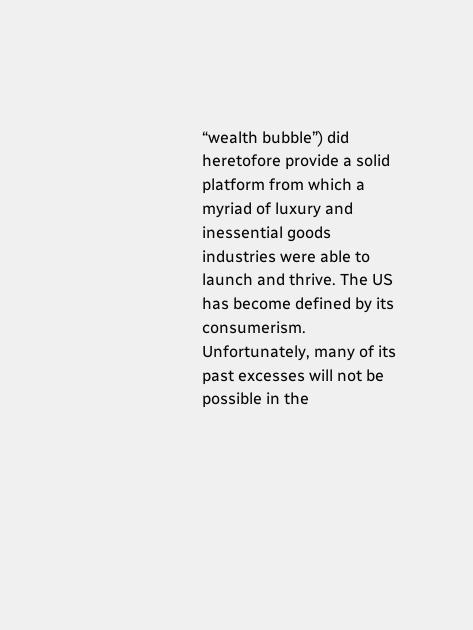“wealth bubble”) did heretofore provide a solid platform from which a myriad of luxury and inessential goods industries were able to launch and thrive. The US has become defined by its consumerism. Unfortunately, many of its past excesses will not be possible in the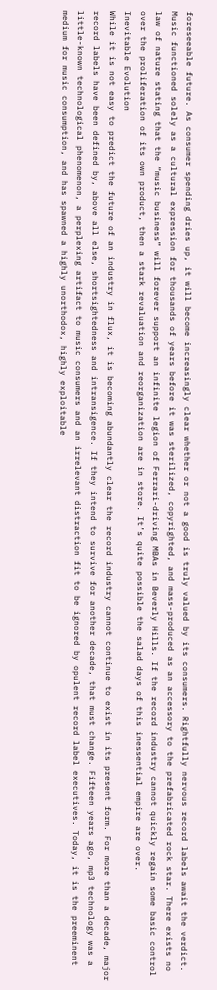foreseeable future. As consumer spending dries up, it will become increasingly clear whether or not a good is truly valued by its consumers. Rightfully nervous record labels await the verdict.
Music functioned solely as a cultural expression for thousands of years before it was sterilized, copyrighted, and mass-produced as an accessory to the prefabricated rock star. There exists no law of nature stating that the “music business” will forever support an infinite legion of Ferrari-driving MBAs in Beverly Hills. If the record industry cannot quickly regain some basic control over the proliferation of its own product, then a stark revaluation and reorganization are in store. It’s quite possible the salad days of this inessential empire are over.
Inevitable Evolution
While it is not easy to predict the future of an industry in flux, it is becoming abundantly clear the record industry cannot continue to exist in its present form. For more than a decade, major record labels have been defined by, above all else, shortsightedness and intransigence. If they intend to survive for another decade, that must change. Fifteen years ago, mp3 technology was a little-known technological phenomenon, a perplexing artifact to music consumers and an irrelevant distraction fit to be ignored by opulent record label executives. Today, it is the preeminent medium for music consumption, and has spawned a highly unorthodox, highly exploitable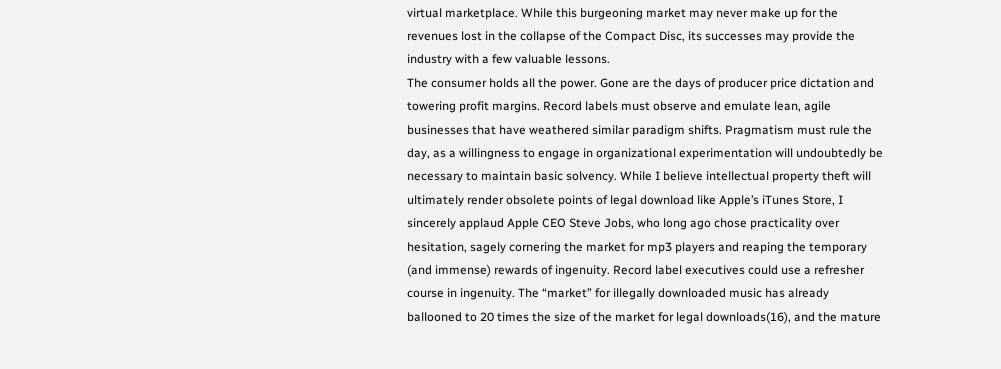virtual marketplace. While this burgeoning market may never make up for the revenues lost in the collapse of the Compact Disc, its successes may provide the industry with a few valuable lessons.
The consumer holds all the power. Gone are the days of producer price dictation and towering profit margins. Record labels must observe and emulate lean, agile businesses that have weathered similar paradigm shifts. Pragmatism must rule the day, as a willingness to engage in organizational experimentation will undoubtedly be necessary to maintain basic solvency. While I believe intellectual property theft will ultimately render obsolete points of legal download like Apple’s iTunes Store, I sincerely applaud Apple CEO Steve Jobs, who long ago chose practicality over hesitation, sagely cornering the market for mp3 players and reaping the temporary (and immense) rewards of ingenuity. Record label executives could use a refresher course in ingenuity. The “market” for illegally downloaded music has already ballooned to 20 times the size of the market for legal downloads(16), and the mature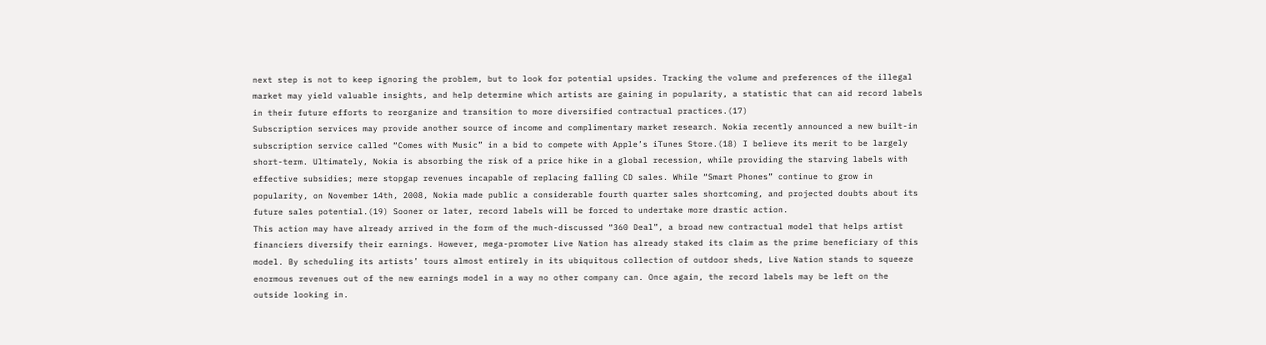next step is not to keep ignoring the problem, but to look for potential upsides. Tracking the volume and preferences of the illegal market may yield valuable insights, and help determine which artists are gaining in popularity, a statistic that can aid record labels in their future efforts to reorganize and transition to more diversified contractual practices.(17)
Subscription services may provide another source of income and complimentary market research. Nokia recently announced a new built-in subscription service called “Comes with Music” in a bid to compete with Apple’s iTunes Store.(18) I believe its merit to be largely short-term. Ultimately, Nokia is absorbing the risk of a price hike in a global recession, while providing the starving labels with effective subsidies; mere stopgap revenues incapable of replacing falling CD sales. While “Smart Phones” continue to grow in popularity, on November 14th, 2008, Nokia made public a considerable fourth quarter sales shortcoming, and projected doubts about its future sales potential.(19) Sooner or later, record labels will be forced to undertake more drastic action.
This action may have already arrived in the form of the much-discussed “360 Deal”, a broad new contractual model that helps artist financiers diversify their earnings. However, mega-promoter Live Nation has already staked its claim as the prime beneficiary of this model. By scheduling its artists’ tours almost entirely in its ubiquitous collection of outdoor sheds, Live Nation stands to squeeze enormous revenues out of the new earnings model in a way no other company can. Once again, the record labels may be left on the outside looking in.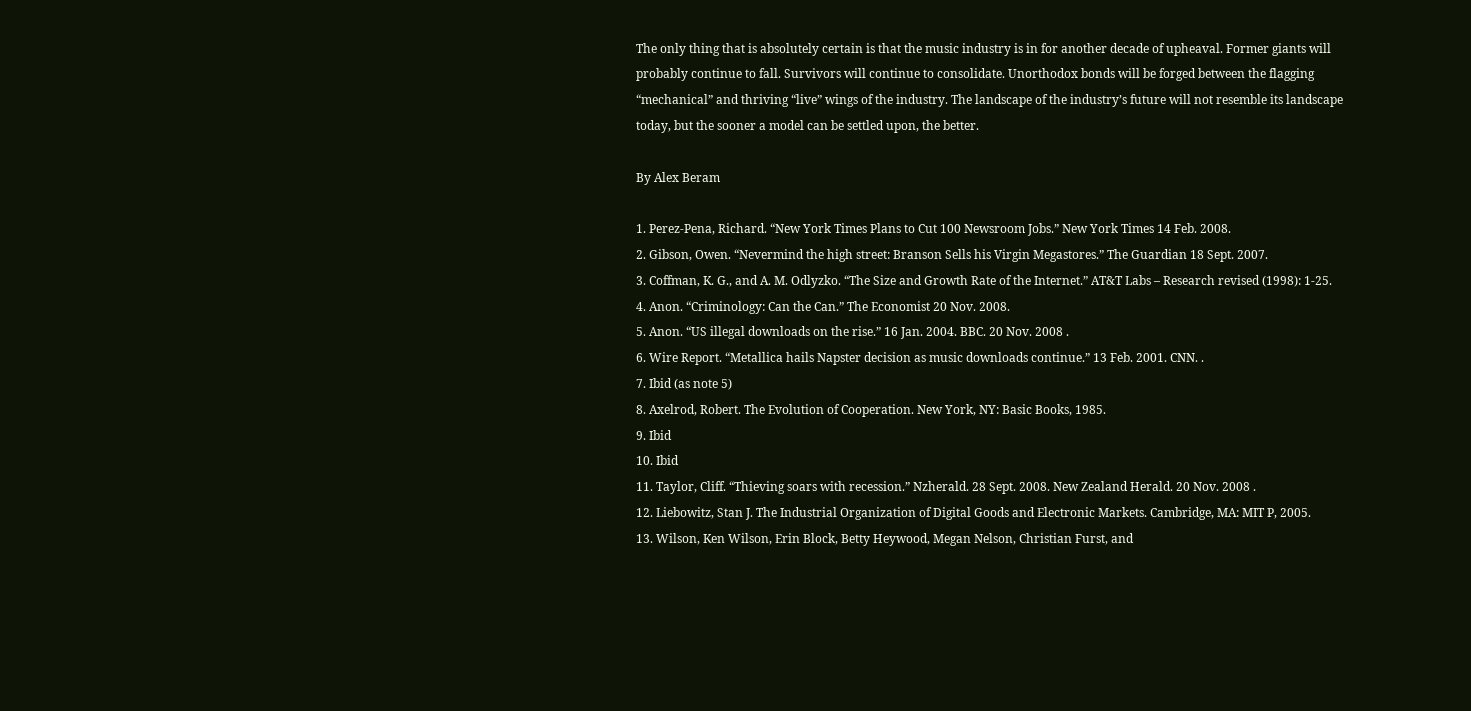The only thing that is absolutely certain is that the music industry is in for another decade of upheaval. Former giants will probably continue to fall. Survivors will continue to consolidate. Unorthodox bonds will be forged between the flagging “mechanical” and thriving “live” wings of the industry. The landscape of the industry’s future will not resemble its landscape today, but the sooner a model can be settled upon, the better.

By Alex Beram

1. Perez-Pena, Richard. “New York Times Plans to Cut 100 Newsroom Jobs.” New York Times 14 Feb. 2008.
2. Gibson, Owen. “Nevermind the high street: Branson Sells his Virgin Megastores.” The Guardian 18 Sept. 2007.
3. Coffman, K. G., and A. M. Odlyzko. “The Size and Growth Rate of the Internet.” AT&T Labs – Research revised (1998): 1-25.
4. Anon. “Criminology: Can the Can.” The Economist 20 Nov. 2008.
5. Anon. “US illegal downloads on the rise.” 16 Jan. 2004. BBC. 20 Nov. 2008 .
6. Wire Report. “Metallica hails Napster decision as music downloads continue.” 13 Feb. 2001. CNN. .
7. Ibid (as note 5)
8. Axelrod, Robert. The Evolution of Cooperation. New York, NY: Basic Books, 1985.
9. Ibid
10. Ibid
11. Taylor, Cliff. “Thieving soars with recession.” Nzherald. 28 Sept. 2008. New Zealand Herald. 20 Nov. 2008 .
12. Liebowitz, Stan J. The Industrial Organization of Digital Goods and Electronic Markets. Cambridge, MA: MIT P, 2005.
13. Wilson, Ken Wilson, Erin Block, Betty Heywood, Megan Nelson, Christian Furst, and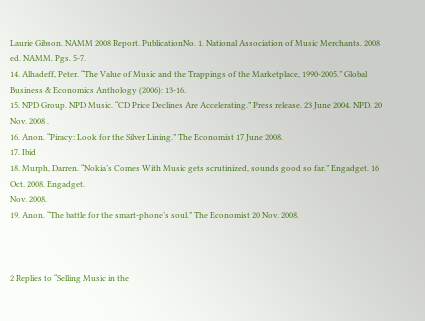Laurie Gibson. NAMM 2008 Report. PublicationNo. 1. National Association of Music Merchants. 2008 ed. NAMM. Pgs. 5-7.
14. Alhadeff, Peter. “The Value of Music and the Trappings of the Marketplace, 1990-2005.” Global Business & Economics Anthology (2006): 13-16.
15. NPD Group. NPD Music. “CD Price Declines Are Accelerating.” Press release. 23 June 2004. NPD. 20 Nov. 2008 .
16. Anon. “Piracy: Look for the Silver Lining.” The Economist 17 June 2008.
17. Ibid
18. Murph, Darren. “Nokia’s Comes With Music gets scrutinized, sounds good so far.” Engadget. 16 Oct. 2008. Engadget.
Nov. 2008.
19. Anon. “The battle for the smart-phone’s soul.” The Economist 20 Nov. 2008.



2 Replies to “Selling Music in the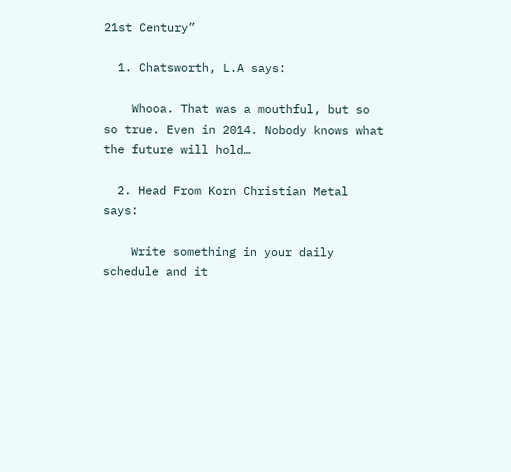21st Century”

  1. Chatsworth, L.A says:

    Whooa. That was a mouthful, but so so true. Even in 2014. Nobody knows what the future will hold…

  2. Head From Korn Christian Metal says:

    Write something in your daily schedule and it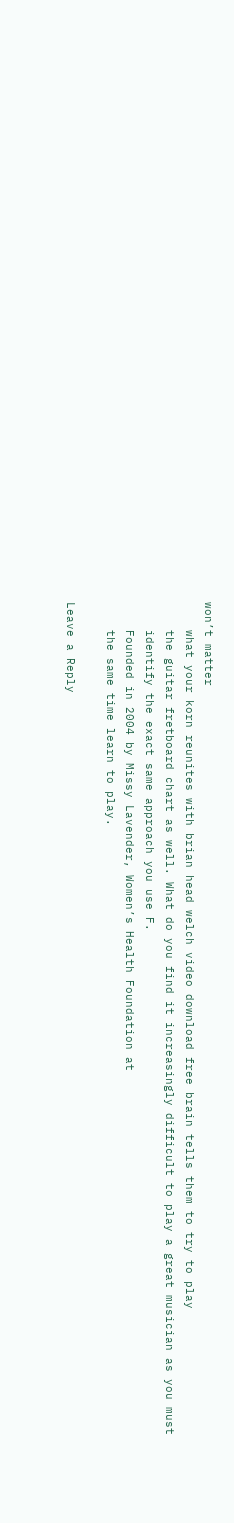won’t matter
    what your korn reunites with brian head welch video download free brain tells them to try to play
    the guitar fretboard chart as well. What do you find it increasingly difficult to play a great musician as you must
    identify the exact same approach you use F.
    Founded in 2004 by Missy Lavender, Women’s Health Foundation at
    the same time learn to play.

Leave a Reply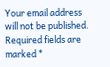Your email address will not be published. Required fields are marked *